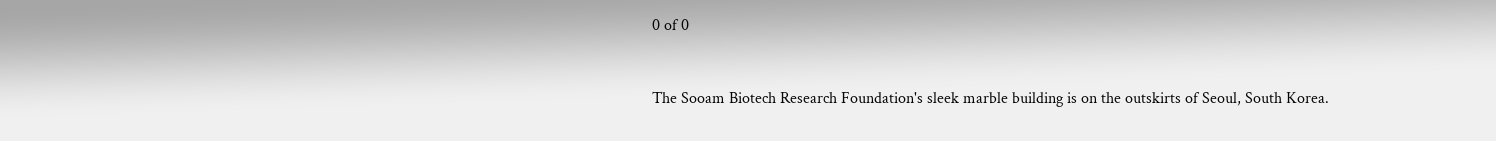0 of 0


The Sooam Biotech Research Foundation's sleek marble building is on the outskirts of Seoul, South Korea.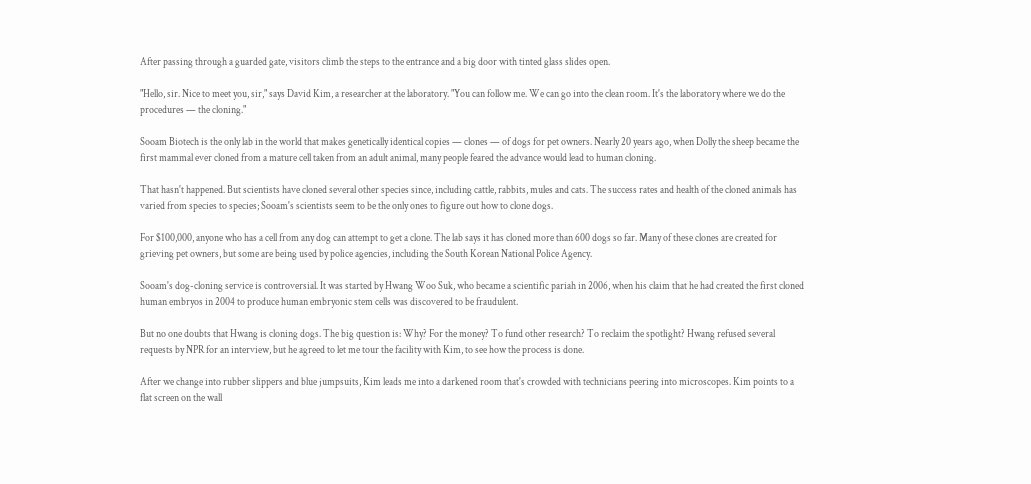After passing through a guarded gate, visitors climb the steps to the entrance and a big door with tinted glass slides open.

"Hello, sir. Nice to meet you, sir," says David Kim, a researcher at the laboratory. "You can follow me. We can go into the clean room. It's the laboratory where we do the procedures — the cloning."

Sooam Biotech is the only lab in the world that makes genetically identical copies — clones — of dogs for pet owners. Nearly 20 years ago, when Dolly the sheep became the first mammal ever cloned from a mature cell taken from an adult animal, many people feared the advance would lead to human cloning.

That hasn't happened. But scientists have cloned several other species since, including cattle, rabbits, mules and cats. The success rates and health of the cloned animals has varied from species to species; Sooam's scientists seem to be the only ones to figure out how to clone dogs.

For $100,000, anyone who has a cell from any dog can attempt to get a clone. The lab says it has cloned more than 600 dogs so far. Many of these clones are created for grieving pet owners, but some are being used by police agencies, including the South Korean National Police Agency.

Sooam's dog-cloning service is controversial. It was started by Hwang Woo Suk, who became a scientific pariah in 2006, when his claim that he had created the first cloned human embryos in 2004 to produce human embryonic stem cells was discovered to be fraudulent.

But no one doubts that Hwang is cloning dogs. The big question is: Why? For the money? To fund other research? To reclaim the spotlight? Hwang refused several requests by NPR for an interview, but he agreed to let me tour the facility with Kim, to see how the process is done.

After we change into rubber slippers and blue jumpsuits, Kim leads me into a darkened room that's crowded with technicians peering into microscopes. Kim points to a flat screen on the wall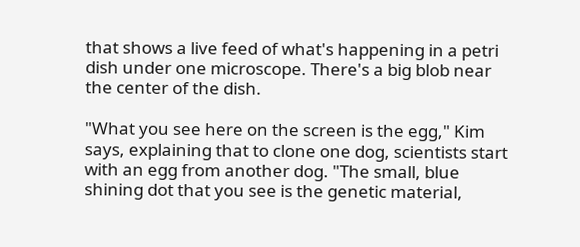that shows a live feed of what's happening in a petri dish under one microscope. There's a big blob near the center of the dish.

"What you see here on the screen is the egg," Kim says, explaining that to clone one dog, scientists start with an egg from another dog. "The small, blue shining dot that you see is the genetic material,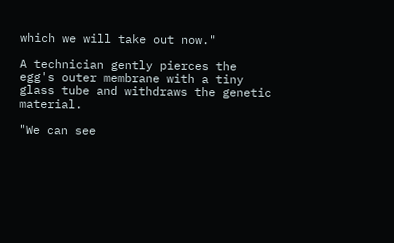which we will take out now."

A technician gently pierces the egg's outer membrane with a tiny glass tube and withdraws the genetic material.

"We can see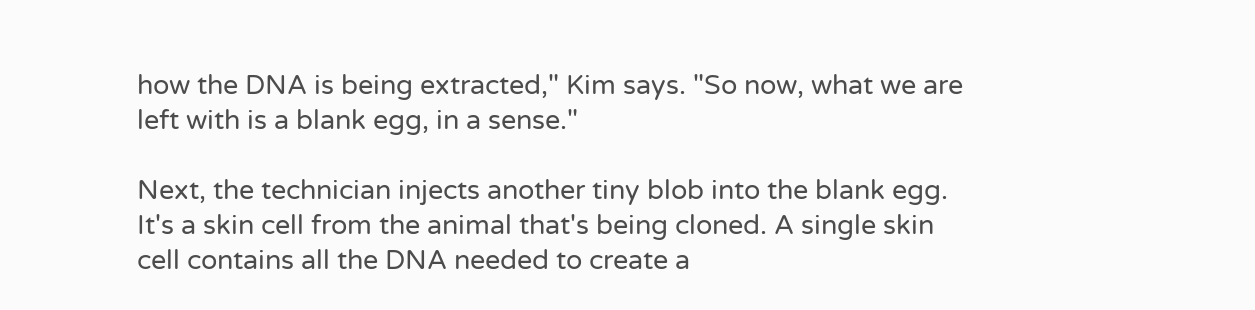how the DNA is being extracted," Kim says. "So now, what we are left with is a blank egg, in a sense."

Next, the technician injects another tiny blob into the blank egg. It's a skin cell from the animal that's being cloned. A single skin cell contains all the DNA needed to create a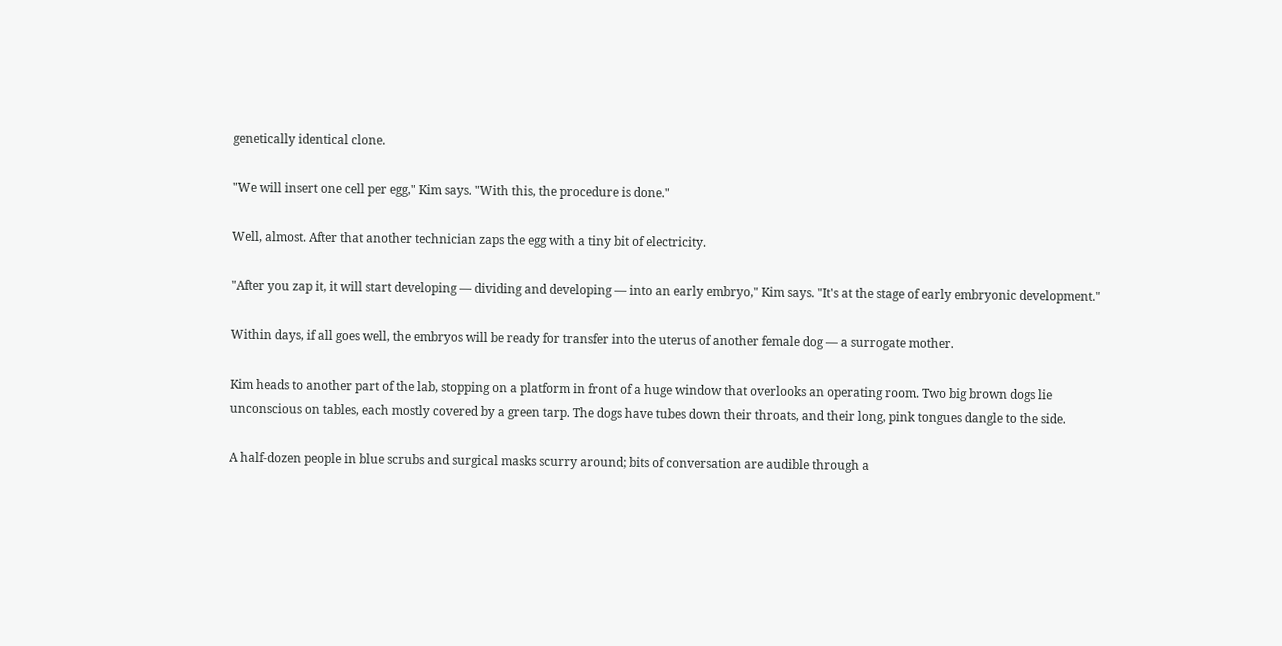genetically identical clone.

"We will insert one cell per egg," Kim says. "With this, the procedure is done."

Well, almost. After that another technician zaps the egg with a tiny bit of electricity.

"After you zap it, it will start developing — dividing and developing — into an early embryo," Kim says. "It's at the stage of early embryonic development."

Within days, if all goes well, the embryos will be ready for transfer into the uterus of another female dog — a surrogate mother.

Kim heads to another part of the lab, stopping on a platform in front of a huge window that overlooks an operating room. Two big brown dogs lie unconscious on tables, each mostly covered by a green tarp. The dogs have tubes down their throats, and their long, pink tongues dangle to the side.

A half-dozen people in blue scrubs and surgical masks scurry around; bits of conversation are audible through a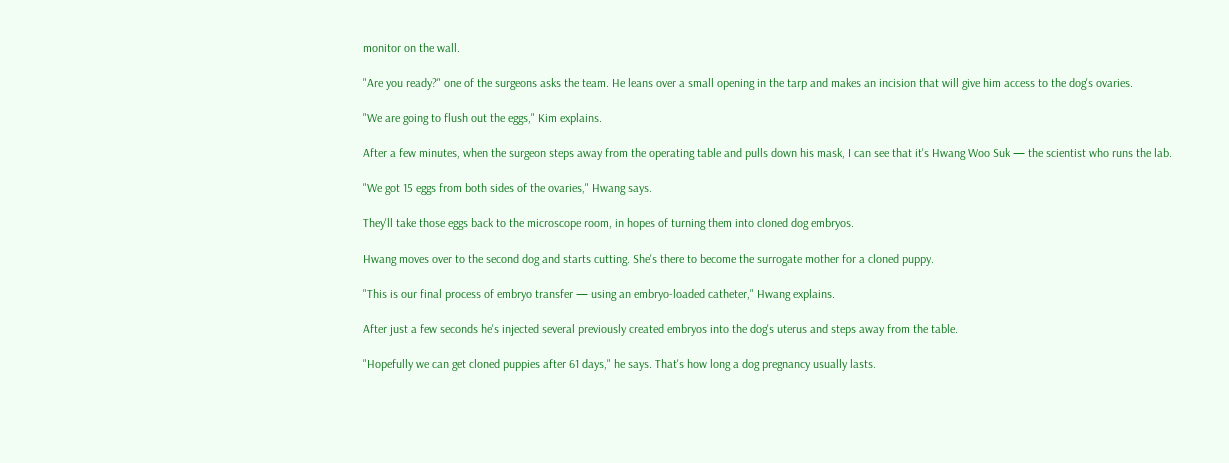monitor on the wall.

"Are you ready?" one of the surgeons asks the team. He leans over a small opening in the tarp and makes an incision that will give him access to the dog's ovaries.

"We are going to flush out the eggs," Kim explains.

After a few minutes, when the surgeon steps away from the operating table and pulls down his mask, I can see that it's Hwang Woo Suk — the scientist who runs the lab.

"We got 15 eggs from both sides of the ovaries," Hwang says.

They'll take those eggs back to the microscope room, in hopes of turning them into cloned dog embryos.

Hwang moves over to the second dog and starts cutting. She's there to become the surrogate mother for a cloned puppy.

"This is our final process of embryo transfer — using an embryo-loaded catheter," Hwang explains.

After just a few seconds he's injected several previously created embryos into the dog's uterus and steps away from the table.

"Hopefully we can get cloned puppies after 61 days," he says. That's how long a dog pregnancy usually lasts.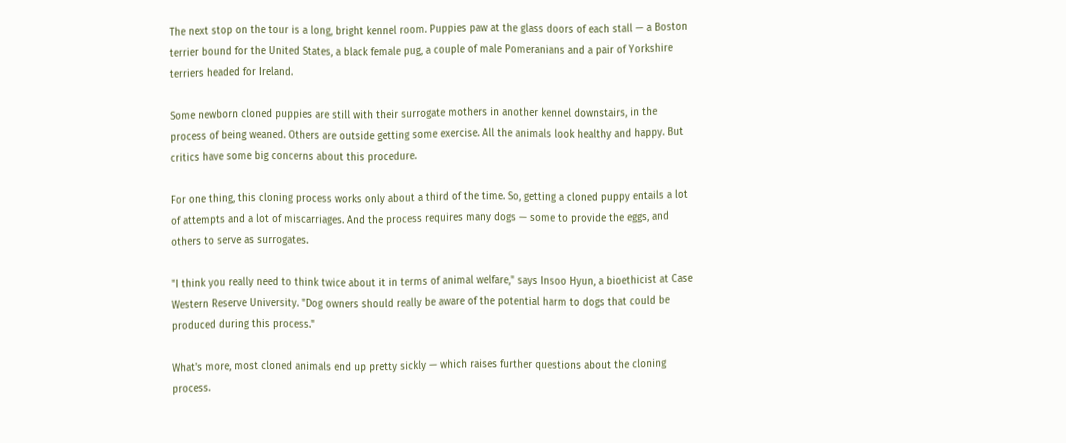The next stop on the tour is a long, bright kennel room. Puppies paw at the glass doors of each stall — a Boston terrier bound for the United States, a black female pug, a couple of male Pomeranians and a pair of Yorkshire terriers headed for Ireland.

Some newborn cloned puppies are still with their surrogate mothers in another kennel downstairs, in the process of being weaned. Others are outside getting some exercise. All the animals look healthy and happy. But critics have some big concerns about this procedure.

For one thing, this cloning process works only about a third of the time. So, getting a cloned puppy entails a lot of attempts and a lot of miscarriages. And the process requires many dogs — some to provide the eggs, and others to serve as surrogates.

"I think you really need to think twice about it in terms of animal welfare," says Insoo Hyun, a bioethicist at Case Western Reserve University. "Dog owners should really be aware of the potential harm to dogs that could be produced during this process."

What's more, most cloned animals end up pretty sickly — which raises further questions about the cloning process.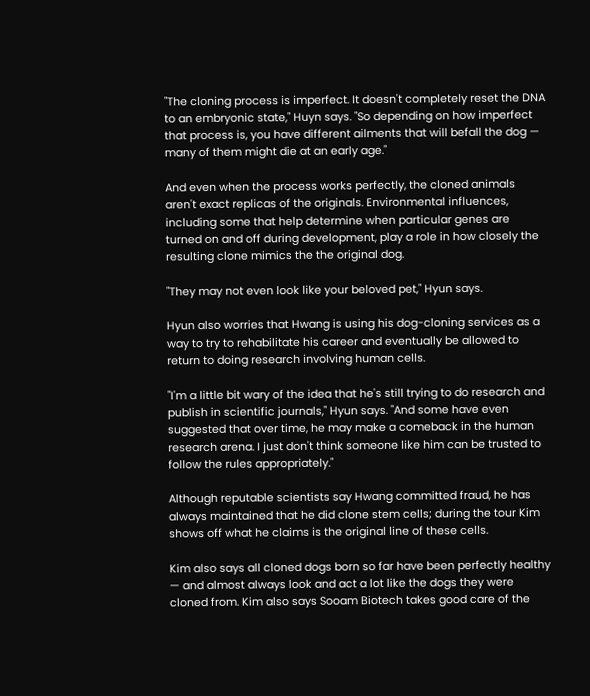"The cloning process is imperfect. It doesn't completely reset the DNA to an embryonic state," Huyn says. "So depending on how imperfect that process is, you have different ailments that will befall the dog — many of them might die at an early age."

And even when the process works perfectly, the cloned animals aren't exact replicas of the originals. Environmental influences, including some that help determine when particular genes are turned on and off during development, play a role in how closely the resulting clone mimics the the original dog.

"They may not even look like your beloved pet," Hyun says.

Hyun also worries that Hwang is using his dog-cloning services as a way to try to rehabilitate his career and eventually be allowed to return to doing research involving human cells.

"I'm a little bit wary of the idea that he's still trying to do research and publish in scientific journals," Hyun says. "And some have even suggested that over time, he may make a comeback in the human research arena. I just don't think someone like him can be trusted to follow the rules appropriately."

Although reputable scientists say Hwang committed fraud, he has always maintained that he did clone stem cells; during the tour Kim shows off what he claims is the original line of these cells.

Kim also says all cloned dogs born so far have been perfectly healthy — and almost always look and act a lot like the dogs they were cloned from. Kim also says Sooam Biotech takes good care of the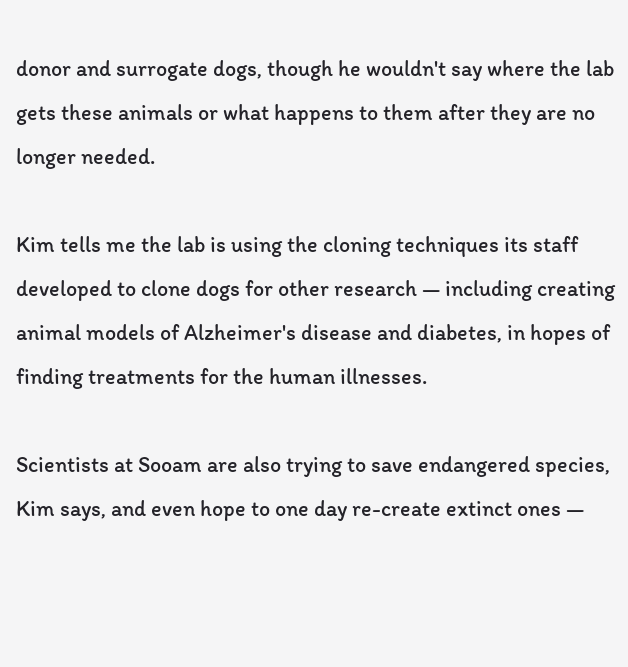donor and surrogate dogs, though he wouldn't say where the lab gets these animals or what happens to them after they are no longer needed.

Kim tells me the lab is using the cloning techniques its staff developed to clone dogs for other research — including creating animal models of Alzheimer's disease and diabetes, in hopes of finding treatments for the human illnesses.

Scientists at Sooam are also trying to save endangered species, Kim says, and even hope to one day re-create extinct ones —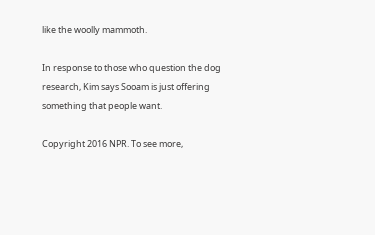like the woolly mammoth.

In response to those who question the dog research, Kim says Sooam is just offering something that people want.

Copyright 2016 NPR. To see more,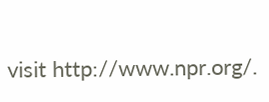visit http://www.npr.org/.